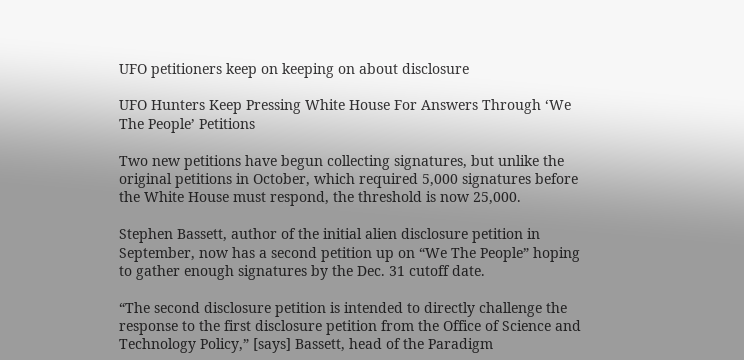UFO petitioners keep on keeping on about disclosure

UFO Hunters Keep Pressing White House For Answers Through ‘We The People’ Petitions

Two new petitions have begun collecting signatures, but unlike the original petitions in October, which required 5,000 signatures before the White House must respond, the threshold is now 25,000.

Stephen Bassett, author of the initial alien disclosure petition in September, now has a second petition up on “We The People” hoping to gather enough signatures by the Dec. 31 cutoff date.

“The second disclosure petition is intended to directly challenge the response to the first disclosure petition from the Office of Science and Technology Policy,” [says] Bassett, head of the Paradigm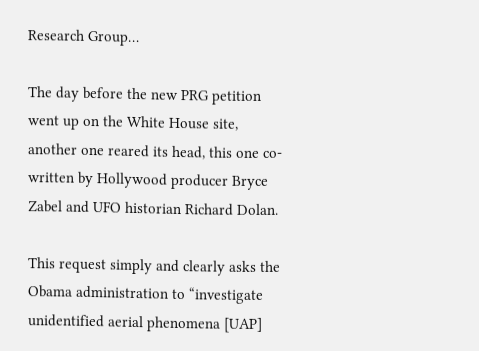Research Group…

The day before the new PRG petition went up on the White House site, another one reared its head, this one co-written by Hollywood producer Bryce Zabel and UFO historian Richard Dolan.

This request simply and clearly asks the Obama administration to “investigate unidentified aerial phenomena [UAP]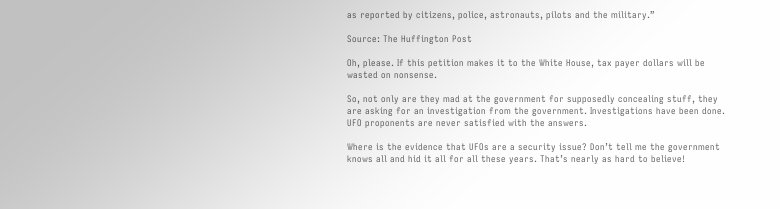as reported by citizens, police, astronauts, pilots and the military.”

Source: The Huffington Post

Oh, please. If this petition makes it to the White House, tax payer dollars will be wasted on nonsense.

So, not only are they mad at the government for supposedly concealing stuff, they are asking for an investigation from the government. Investigations have been done. UFO proponents are never satisfied with the answers.

Where is the evidence that UFOs are a security issue? Don’t tell me the government knows all and hid it all for all these years. That’s nearly as hard to believe!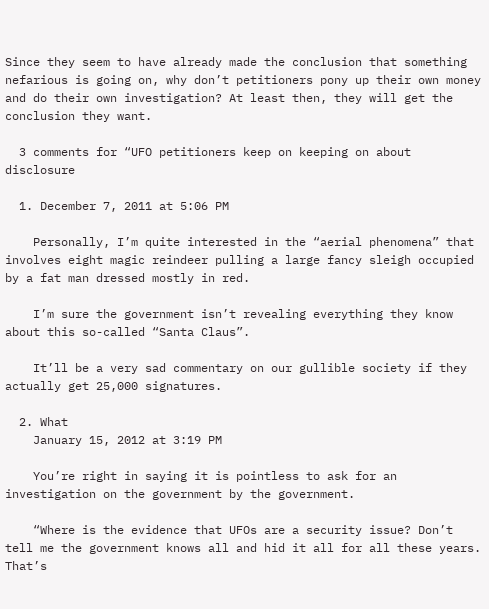Since they seem to have already made the conclusion that something nefarious is going on, why don’t petitioners pony up their own money and do their own investigation? At least then, they will get the conclusion they want.

  3 comments for “UFO petitioners keep on keeping on about disclosure

  1. December 7, 2011 at 5:06 PM

    Personally, I’m quite interested in the “aerial phenomena” that involves eight magic reindeer pulling a large fancy sleigh occupied by a fat man dressed mostly in red.

    I’m sure the government isn’t revealing everything they know about this so-called “Santa Claus”.

    It’ll be a very sad commentary on our gullible society if they actually get 25,000 signatures.

  2. What
    January 15, 2012 at 3:19 PM

    You’re right in saying it is pointless to ask for an investigation on the government by the government.

    “Where is the evidence that UFOs are a security issue? Don’t tell me the government knows all and hid it all for all these years. That’s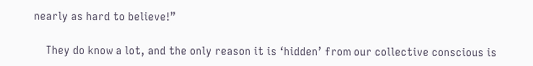nearly as hard to believe!”

    They do know a lot, and the only reason it is ‘hidden’ from our collective conscious is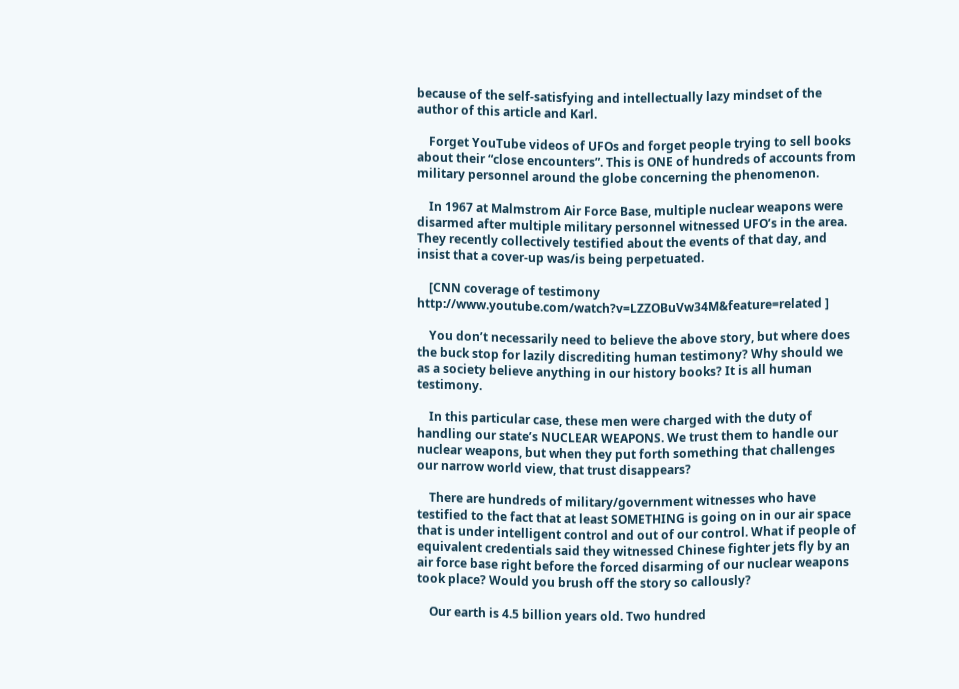because of the self-satisfying and intellectually lazy mindset of the author of this article and Karl.

    Forget YouTube videos of UFOs and forget people trying to sell books about their “close encounters”. This is ONE of hundreds of accounts from military personnel around the globe concerning the phenomenon.

    In 1967 at Malmstrom Air Force Base, multiple nuclear weapons were disarmed after multiple military personnel witnessed UFO’s in the area. They recently collectively testified about the events of that day, and insist that a cover-up was/is being perpetuated.

    [CNN coverage of testimony http://www.youtube.com/watch?v=LZZOBuVw34M&feature=related ]

    You don’t necessarily need to believe the above story, but where does the buck stop for lazily discrediting human testimony? Why should we as a society believe anything in our history books? It is all human testimony.

    In this particular case, these men were charged with the duty of handling our state’s NUCLEAR WEAPONS. We trust them to handle our nuclear weapons, but when they put forth something that challenges our narrow world view, that trust disappears?

    There are hundreds of military/government witnesses who have testified to the fact that at least SOMETHING is going on in our air space that is under intelligent control and out of our control. What if people of equivalent credentials said they witnessed Chinese fighter jets fly by an air force base right before the forced disarming of our nuclear weapons took place? Would you brush off the story so callously?

    Our earth is 4.5 billion years old. Two hundred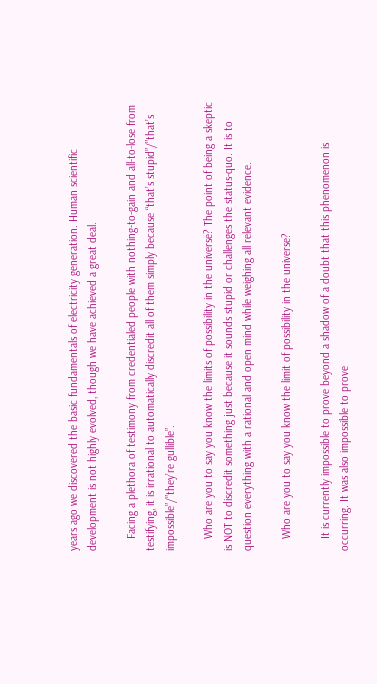years ago we discovered the basic fundamentals of electricity generation. Human scientific development is not highly evolved, though we have achieved a great deal.

    Facing a plethora of testimony from credentialed people with nothing-to-gain and all-to-lose from testifying, it is irrational to automatically discredit all of them simply because “that’s stupid”/”that’s impossible”/”they’re gullible”.

    Who are you to say you know the limits of possibility in the universe? The point of being a skeptic is NOT to discredit something just because it sounds stupid or challenges the status-quo. It is to question everything with a rational and open mind while weighing all relevant evidence.

    Who are you to say you know the limit of possibility in the universe?

    It is currently impossible to prove beyond a shadow of a doubt that this phenomenon is occurring. It was also impossible to prove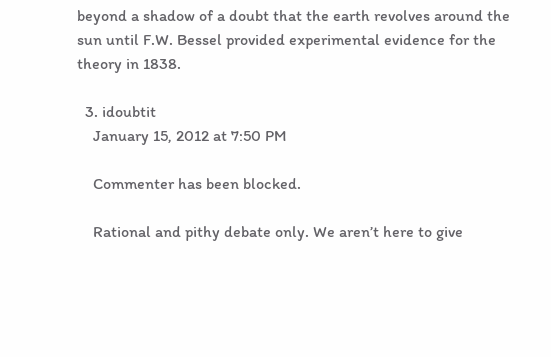beyond a shadow of a doubt that the earth revolves around the sun until F.W. Bessel provided experimental evidence for the theory in 1838.

  3. idoubtit
    January 15, 2012 at 7:50 PM

    Commenter has been blocked.

    Rational and pithy debate only. We aren’t here to give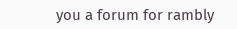you a forum for rambly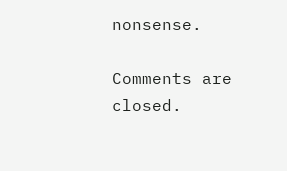nonsense.

Comments are closed.